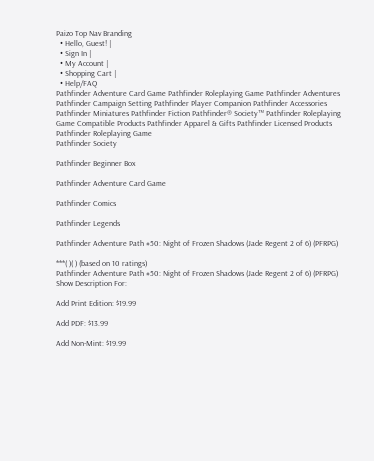Paizo Top Nav Branding
  • Hello, Guest! |
  • Sign In |
  • My Account |
  • Shopping Cart |
  • Help/FAQ
Pathfinder Adventure Card Game Pathfinder Roleplaying Game Pathfinder Adventures Pathfinder Campaign Setting Pathfinder Player Companion Pathfinder Accessories Pathfinder Miniatures Pathfinder Fiction Pathfinder® Society™ Pathfinder Roleplaying Game Compatible Products Pathfinder Apparel & Gifts Pathfinder Licensed Products
Pathfinder Roleplaying Game
Pathfinder Society

Pathfinder Beginner Box

Pathfinder Adventure Card Game

Pathfinder Comics

Pathfinder Legends

Pathfinder Adventure Path #50: Night of Frozen Shadows (Jade Regent 2 of 6) (PFRPG)

***( )( ) (based on 10 ratings)
Pathfinder Adventure Path #50: Night of Frozen Shadows (Jade Regent 2 of 6) (PFRPG)
Show Description For:

Add Print Edition: $19.99

Add PDF: $13.99

Add Non-Mint: $19.99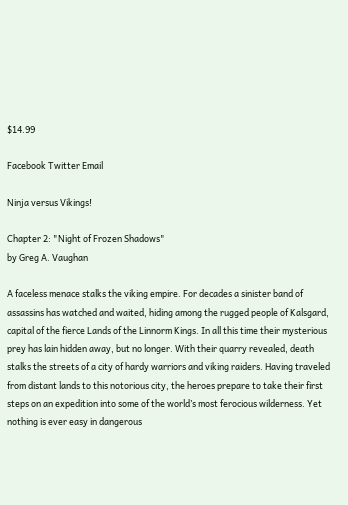$14.99

Facebook Twitter Email

Ninja versus Vikings!

Chapter 2: "Night of Frozen Shadows"
by Greg A. Vaughan

A faceless menace stalks the viking empire. For decades a sinister band of assassins has watched and waited, hiding among the rugged people of Kalsgard, capital of the fierce Lands of the Linnorm Kings. In all this time their mysterious prey has lain hidden away, but no longer. With their quarry revealed, death stalks the streets of a city of hardy warriors and viking raiders. Having traveled from distant lands to this notorious city, the heroes prepare to take their first steps on an expedition into some of the world’s most ferocious wilderness. Yet nothing is ever easy in dangerous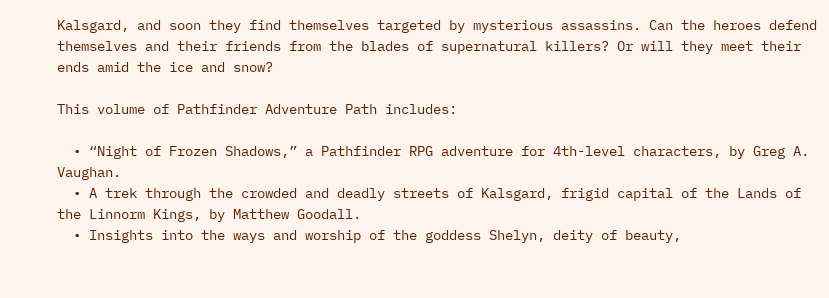Kalsgard, and soon they find themselves targeted by mysterious assassins. Can the heroes defend themselves and their friends from the blades of supernatural killers? Or will they meet their ends amid the ice and snow?

This volume of Pathfinder Adventure Path includes:

  • “Night of Frozen Shadows,” a Pathfinder RPG adventure for 4th-level characters, by Greg A. Vaughan.
  • A trek through the crowded and deadly streets of Kalsgard, frigid capital of the Lands of the Linnorm Kings, by Matthew Goodall.
  • Insights into the ways and worship of the goddess Shelyn, deity of beauty,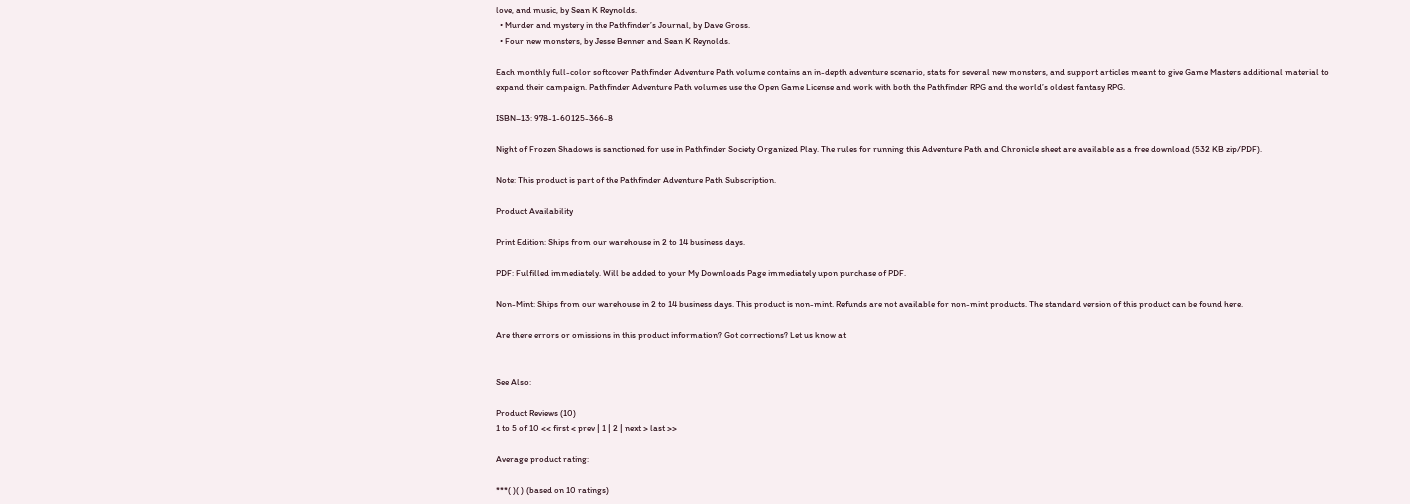love, and music, by Sean K Reynolds.
  • Murder and mystery in the Pathfinder’s Journal, by Dave Gross.
  • Four new monsters, by Jesse Benner and Sean K Reynolds.

Each monthly full-color softcover Pathfinder Adventure Path volume contains an in-depth adventure scenario, stats for several new monsters, and support articles meant to give Game Masters additional material to expand their campaign. Pathfinder Adventure Path volumes use the Open Game License and work with both the Pathfinder RPG and the world’s oldest fantasy RPG.

ISBN–13: 978-1-60125-366-8

Night of Frozen Shadows is sanctioned for use in Pathfinder Society Organized Play. The rules for running this Adventure Path and Chronicle sheet are available as a free download (532 KB zip/PDF).

Note: This product is part of the Pathfinder Adventure Path Subscription.

Product Availability

Print Edition: Ships from our warehouse in 2 to 14 business days.

PDF: Fulfilled immediately. Will be added to your My Downloads Page immediately upon purchase of PDF.

Non-Mint: Ships from our warehouse in 2 to 14 business days. This product is non-mint. Refunds are not available for non-mint products. The standard version of this product can be found here.

Are there errors or omissions in this product information? Got corrections? Let us know at


See Also:

Product Reviews (10)
1 to 5 of 10 << first < prev | 1 | 2 | next > last >>

Average product rating:

***( )( ) (based on 10 ratings)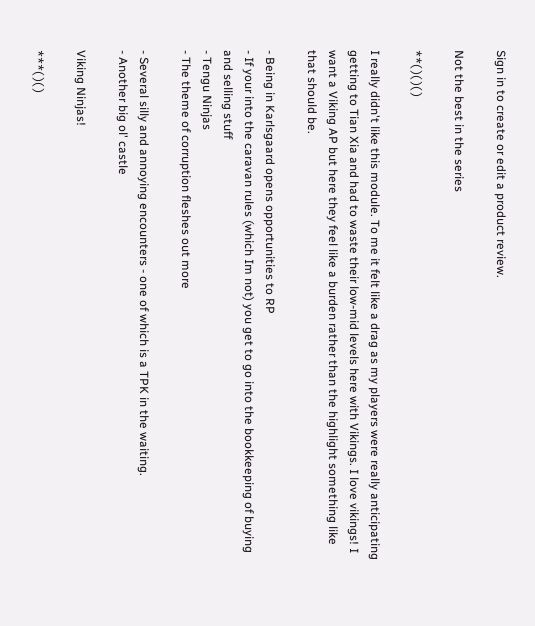Sign in to create or edit a product review.

Not the best in the series

**( )( )( )

I really didn't like this module. To me it felt like a drag as my players were really anticipating getting to Tian Xia and had to waste their low-mid levels here with Vikings. I love vikings! I want a Viking AP but here they feel like a burden rather than the highlight something like that should be.

- Being in Karlsgaard opens opportunities to RP
- If your into the caravan rules (which Im not) you get to go into the bookkeeping of buying and selling stuff
- Tengu Ninjas
- The theme of corruption fleshes out more

- Several silly and annoying encounters - one of which is a TPK in the waiting.
- Another big ol' castle

Viking Ninjas!

***( )( )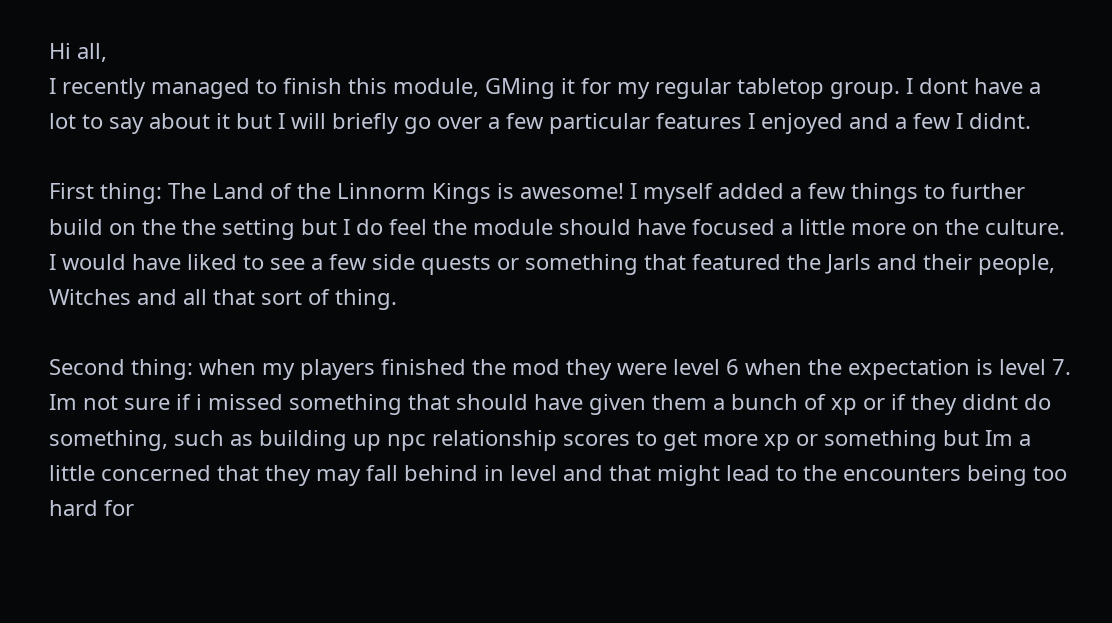Hi all,
I recently managed to finish this module, GMing it for my regular tabletop group. I dont have a lot to say about it but I will briefly go over a few particular features I enjoyed and a few I didnt.

First thing: The Land of the Linnorm Kings is awesome! I myself added a few things to further build on the the setting but I do feel the module should have focused a little more on the culture. I would have liked to see a few side quests or something that featured the Jarls and their people, Witches and all that sort of thing.

Second thing: when my players finished the mod they were level 6 when the expectation is level 7. Im not sure if i missed something that should have given them a bunch of xp or if they didnt do something, such as building up npc relationship scores to get more xp or something but Im a little concerned that they may fall behind in level and that might lead to the encounters being too hard for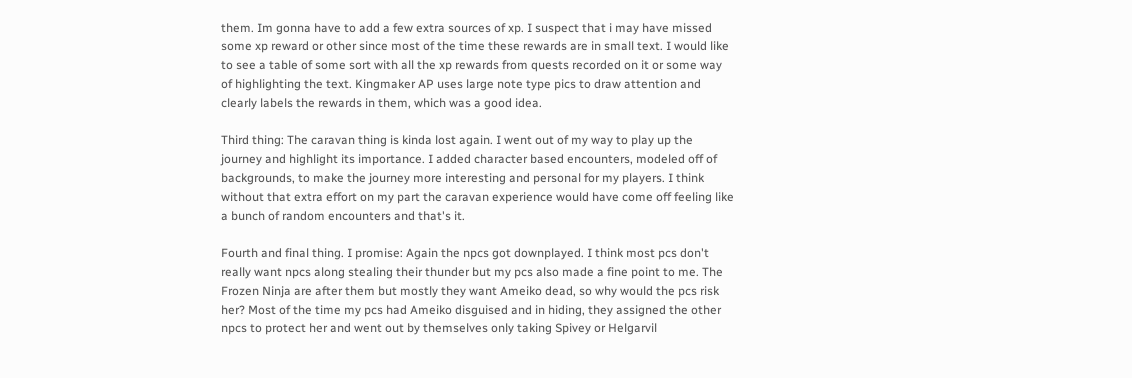them. Im gonna have to add a few extra sources of xp. I suspect that i may have missed some xp reward or other since most of the time these rewards are in small text. I would like to see a table of some sort with all the xp rewards from quests recorded on it or some way of highlighting the text. Kingmaker AP uses large note type pics to draw attention and clearly labels the rewards in them, which was a good idea.

Third thing: The caravan thing is kinda lost again. I went out of my way to play up the journey and highlight its importance. I added character based encounters, modeled off of backgrounds, to make the journey more interesting and personal for my players. I think without that extra effort on my part the caravan experience would have come off feeling like a bunch of random encounters and that's it.

Fourth and final thing. I promise: Again the npcs got downplayed. I think most pcs don't really want npcs along stealing their thunder but my pcs also made a fine point to me. The Frozen Ninja are after them but mostly they want Ameiko dead, so why would the pcs risk her? Most of the time my pcs had Ameiko disguised and in hiding, they assigned the other npcs to protect her and went out by themselves only taking Spivey or Helgarvil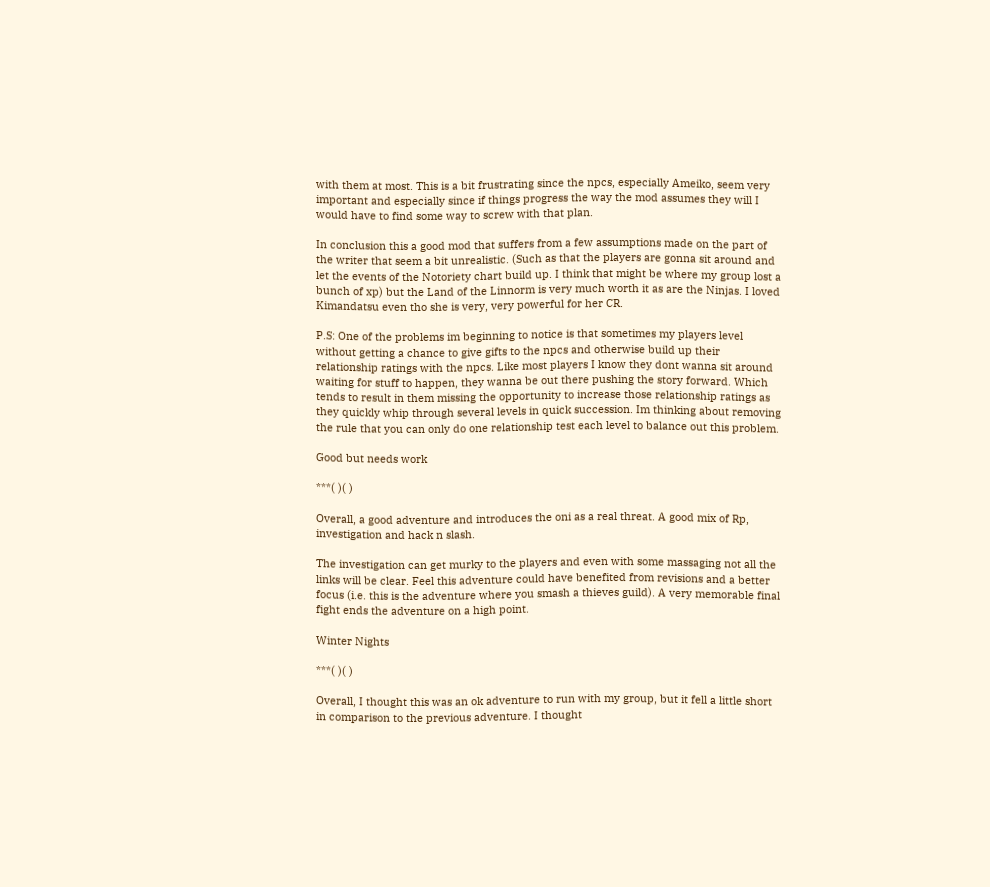with them at most. This is a bit frustrating since the npcs, especially Ameiko, seem very important and especially since if things progress the way the mod assumes they will I would have to find some way to screw with that plan.

In conclusion this a good mod that suffers from a few assumptions made on the part of the writer that seem a bit unrealistic. (Such as that the players are gonna sit around and let the events of the Notoriety chart build up. I think that might be where my group lost a bunch of xp) but the Land of the Linnorm is very much worth it as are the Ninjas. I loved Kimandatsu even tho she is very, very powerful for her CR.

P.S: One of the problems im beginning to notice is that sometimes my players level without getting a chance to give gifts to the npcs and otherwise build up their relationship ratings with the npcs. Like most players I know they dont wanna sit around waiting for stuff to happen, they wanna be out there pushing the story forward. Which tends to result in them missing the opportunity to increase those relationship ratings as they quickly whip through several levels in quick succession. Im thinking about removing the rule that you can only do one relationship test each level to balance out this problem.

Good but needs work

***( )( )

Overall, a good adventure and introduces the oni as a real threat. A good mix of Rp, investigation and hack n slash.

The investigation can get murky to the players and even with some massaging not all the links will be clear. Feel this adventure could have benefited from revisions and a better focus (i.e. this is the adventure where you smash a thieves guild). A very memorable final fight ends the adventure on a high point.

Winter Nights

***( )( )

Overall, I thought this was an ok adventure to run with my group, but it fell a little short in comparison to the previous adventure. I thought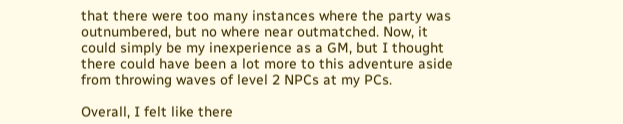that there were too many instances where the party was outnumbered, but no where near outmatched. Now, it could simply be my inexperience as a GM, but I thought there could have been a lot more to this adventure aside from throwing waves of level 2 NPCs at my PCs.

Overall, I felt like there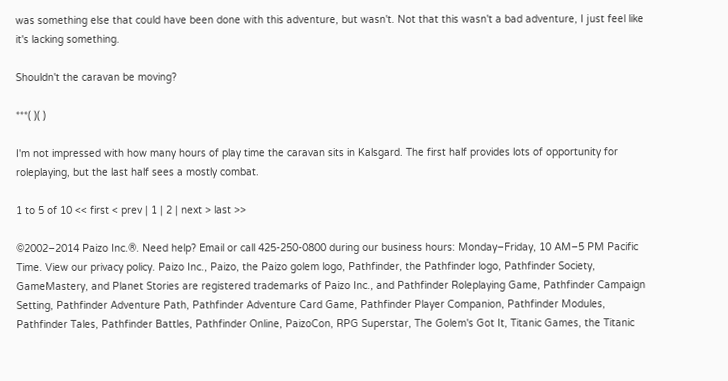was something else that could have been done with this adventure, but wasn't. Not that this wasn't a bad adventure, I just feel like it's lacking something.

Shouldn't the caravan be moving?

***( )( )

I'm not impressed with how many hours of play time the caravan sits in Kalsgard. The first half provides lots of opportunity for roleplaying, but the last half sees a mostly combat.

1 to 5 of 10 << first < prev | 1 | 2 | next > last >>

©2002–2014 Paizo Inc.®. Need help? Email or call 425-250-0800 during our business hours: Monday–Friday, 10 AM–5 PM Pacific Time. View our privacy policy. Paizo Inc., Paizo, the Paizo golem logo, Pathfinder, the Pathfinder logo, Pathfinder Society, GameMastery, and Planet Stories are registered trademarks of Paizo Inc., and Pathfinder Roleplaying Game, Pathfinder Campaign Setting, Pathfinder Adventure Path, Pathfinder Adventure Card Game, Pathfinder Player Companion, Pathfinder Modules, Pathfinder Tales, Pathfinder Battles, Pathfinder Online, PaizoCon, RPG Superstar, The Golem's Got It, Titanic Games, the Titanic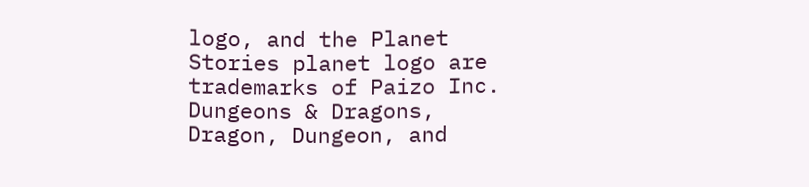logo, and the Planet Stories planet logo are trademarks of Paizo Inc. Dungeons & Dragons, Dragon, Dungeon, and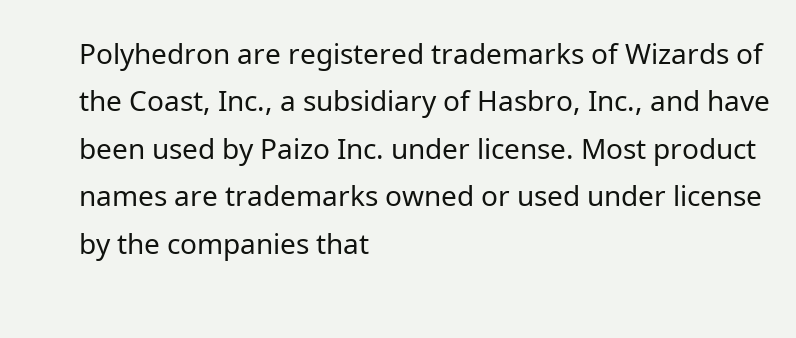Polyhedron are registered trademarks of Wizards of the Coast, Inc., a subsidiary of Hasbro, Inc., and have been used by Paizo Inc. under license. Most product names are trademarks owned or used under license by the companies that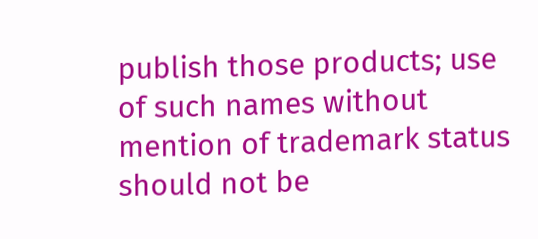publish those products; use of such names without mention of trademark status should not be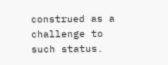construed as a challenge to such status.